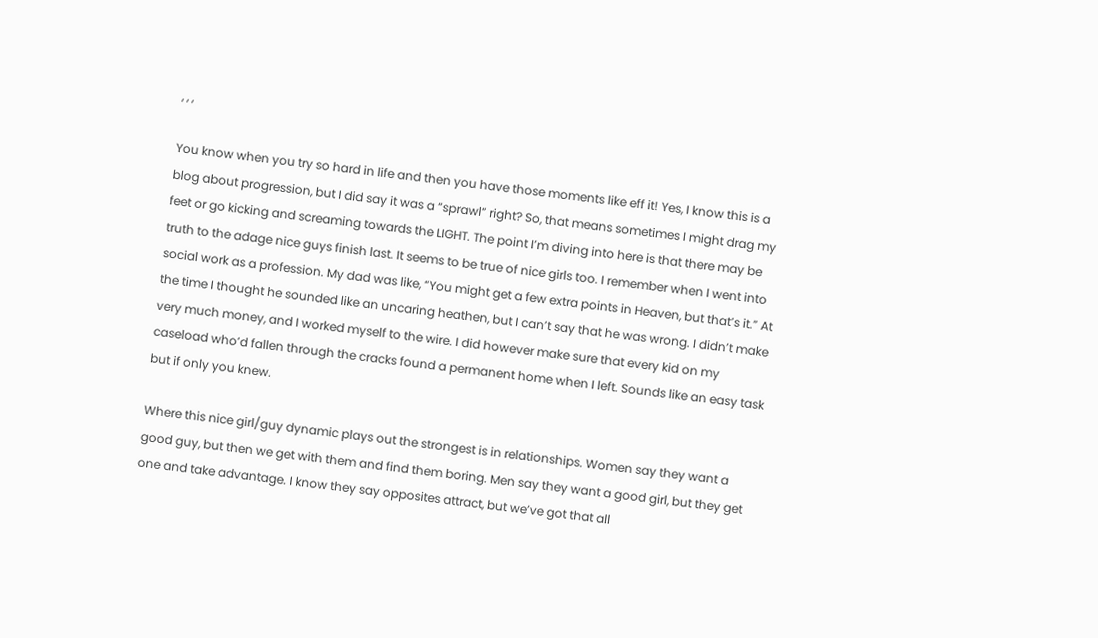, , ,

You know when you try so hard in life and then you have those moments like eff it! Yes, I know this is a blog about progression, but I did say it was a “sprawl” right? So, that means sometimes I might drag my feet or go kicking and screaming towards the LIGHT. The point I’m diving into here is that there may be truth to the adage nice guys finish last. It seems to be true of nice girls too. I remember when I went into social work as a profession. My dad was like, “You might get a few extra points in Heaven, but that’s it.” At the time I thought he sounded like an uncaring heathen, but I can’t say that he was wrong. I didn’t make very much money, and I worked myself to the wire. I did however make sure that every kid on my caseload who’d fallen through the cracks found a permanent home when I left. Sounds like an easy task but if only you knew.

Where this nice girl/guy dynamic plays out the strongest is in relationships. Women say they want a good guy, but then we get with them and find them boring. Men say they want a good girl, but they get one and take advantage. I know they say opposites attract, but we’ve got that all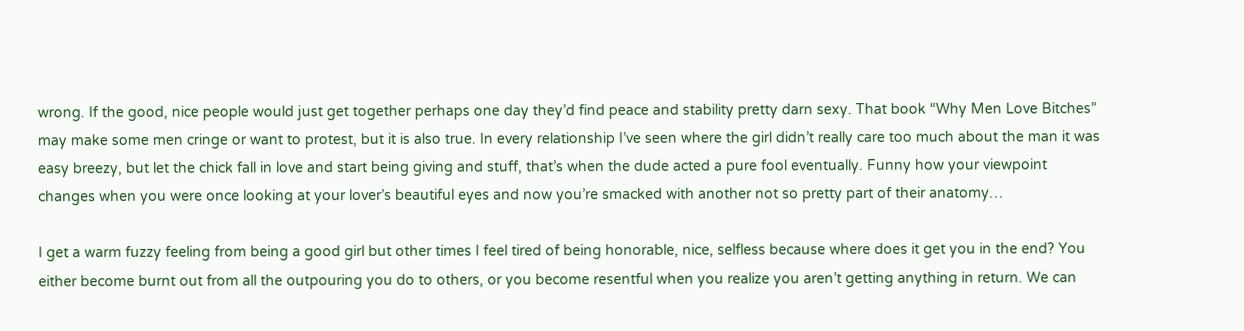wrong. If the good, nice people would just get together perhaps one day they’d find peace and stability pretty darn sexy. That book “Why Men Love Bitches” may make some men cringe or want to protest, but it is also true. In every relationship I’ve seen where the girl didn’t really care too much about the man it was easy breezy, but let the chick fall in love and start being giving and stuff, that’s when the dude acted a pure fool eventually. Funny how your viewpoint changes when you were once looking at your lover’s beautiful eyes and now you’re smacked with another not so pretty part of their anatomy…

I get a warm fuzzy feeling from being a good girl but other times I feel tired of being honorable, nice, selfless because where does it get you in the end? You either become burnt out from all the outpouring you do to others, or you become resentful when you realize you aren’t getting anything in return. We can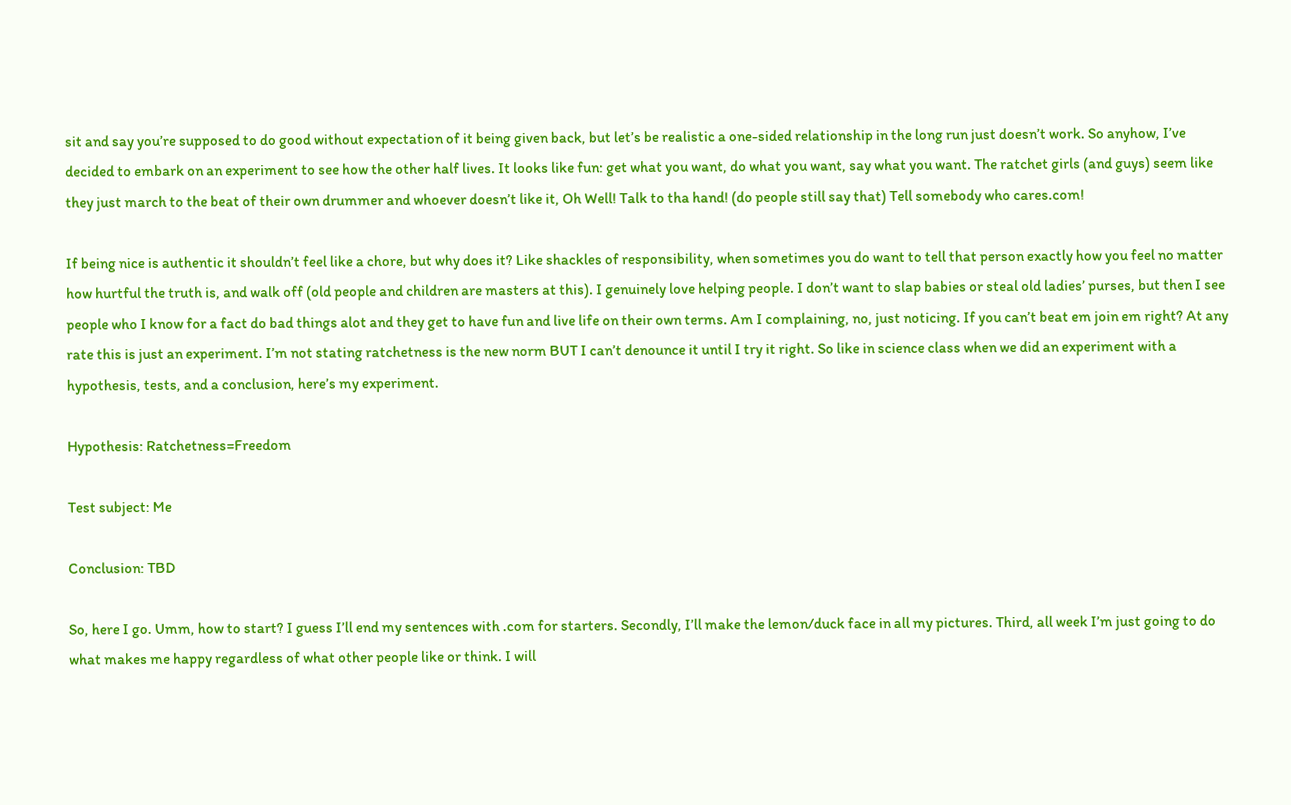sit and say you’re supposed to do good without expectation of it being given back, but let’s be realistic a one-sided relationship in the long run just doesn’t work. So anyhow, I’ve decided to embark on an experiment to see how the other half lives. It looks like fun: get what you want, do what you want, say what you want. The ratchet girls (and guys) seem like they just march to the beat of their own drummer and whoever doesn’t like it, Oh Well! Talk to tha hand! (do people still say that) Tell somebody who cares.com!

If being nice is authentic it shouldn’t feel like a chore, but why does it? Like shackles of responsibility, when sometimes you do want to tell that person exactly how you feel no matter how hurtful the truth is, and walk off (old people and children are masters at this). I genuinely love helping people. I don’t want to slap babies or steal old ladies’ purses, but then I see people who I know for a fact do bad things alot and they get to have fun and live life on their own terms. Am I complaining, no, just noticing. If you can’t beat em join em right? At any rate this is just an experiment. I’m not stating ratchetness is the new norm BUT I can’t denounce it until I try it right. So like in science class when we did an experiment with a hypothesis, tests, and a conclusion, here’s my experiment.

Hypothesis: Ratchetness=Freedom

Test subject: Me

Conclusion: TBD

So, here I go. Umm, how to start? I guess I’ll end my sentences with .com for starters. Secondly, I’ll make the lemon/duck face in all my pictures. Third, all week I’m just going to do what makes me happy regardless of what other people like or think. I will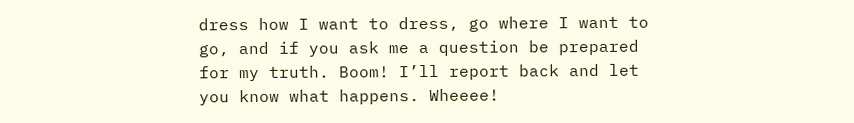dress how I want to dress, go where I want to go, and if you ask me a question be prepared for my truth. Boom! I’ll report back and let you know what happens. Wheeee!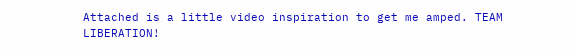Attached is a little video inspiration to get me amped. TEAM LIBERATION!